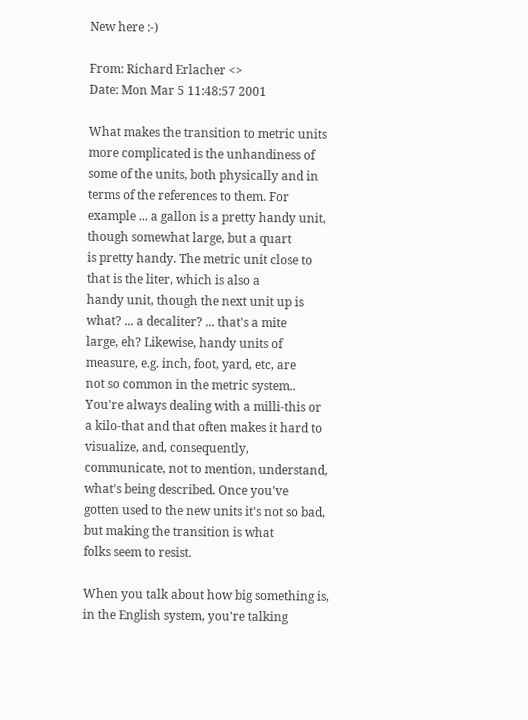New here :-)

From: Richard Erlacher <>
Date: Mon Mar 5 11:48:57 2001

What makes the transition to metric units more complicated is the unhandiness of
some of the units, both physically and in terms of the references to them. For
example ... a gallon is a pretty handy unit, though somewhat large, but a quart
is pretty handy. The metric unit close to that is the liter, which is also a
handy unit, though the next unit up is what? ... a decaliter? ... that's a mite
large, eh? Likewise, handy units of measure, e.g. inch, foot, yard, etc, are
not so common in the metric system.. You're always dealing with a milli-this or
a kilo-that and that often makes it hard to visualize, and, consequently,
communicate, not to mention, understand, what's being described. Once you've
gotten used to the new units it's not so bad, but making the transition is what
folks seem to resist.

When you talk about how big something is, in the English system, you're talking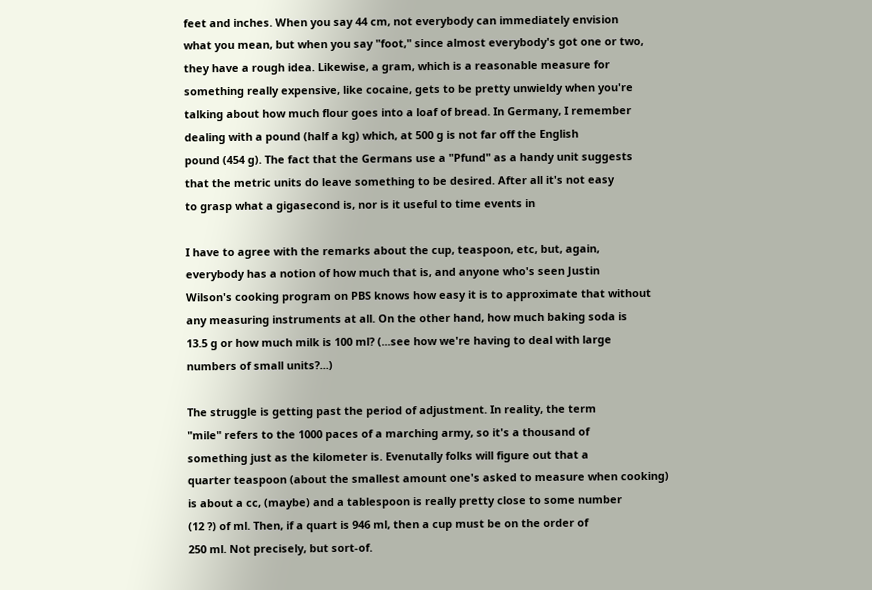feet and inches. When you say 44 cm, not everybody can immediately envision
what you mean, but when you say "foot," since almost everybody's got one or two,
they have a rough idea. Likewise, a gram, which is a reasonable measure for
something really expensive, like cocaine, gets to be pretty unwieldy when you're
talking about how much flour goes into a loaf of bread. In Germany, I remember
dealing with a pound (half a kg) which, at 500 g is not far off the English
pound (454 g). The fact that the Germans use a "Pfund" as a handy unit suggests
that the metric units do leave something to be desired. After all it's not easy
to grasp what a gigasecond is, nor is it useful to time events in

I have to agree with the remarks about the cup, teaspoon, etc, but, again,
everybody has a notion of how much that is, and anyone who's seen Justin
Wilson's cooking program on PBS knows how easy it is to approximate that without
any measuring instruments at all. On the other hand, how much baking soda is
13.5 g or how much milk is 100 ml? (...see how we're having to deal with large
numbers of small units?...)

The struggle is getting past the period of adjustment. In reality, the term
"mile" refers to the 1000 paces of a marching army, so it's a thousand of
something just as the kilometer is. Evenutally folks will figure out that a
quarter teaspoon (about the smallest amount one's asked to measure when cooking)
is about a cc, (maybe) and a tablespoon is really pretty close to some number
(12 ?) of ml. Then, if a quart is 946 ml, then a cup must be on the order of
250 ml. Not precisely, but sort-of.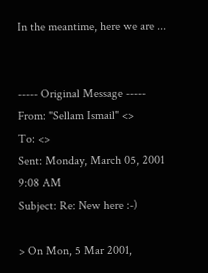In the meantime, here we are ...


----- Original Message -----
From: "Sellam Ismail" <>
To: <>
Sent: Monday, March 05, 2001 9:08 AM
Subject: Re: New here :-)

> On Mon, 5 Mar 2001,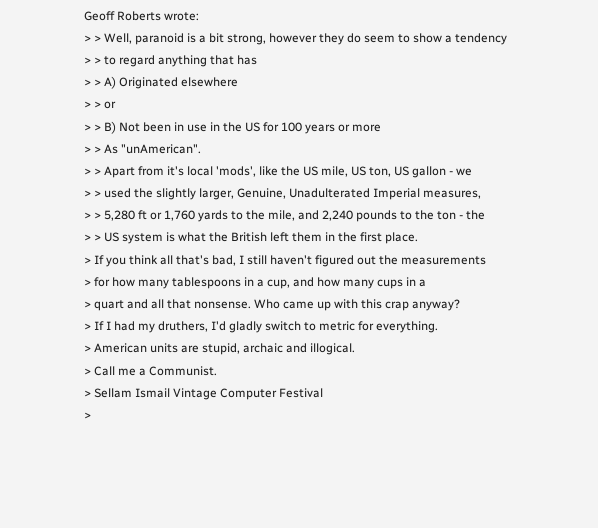Geoff Roberts wrote:
> > Well, paranoid is a bit strong, however they do seem to show a tendency
> > to regard anything that has
> > A) Originated elsewhere
> > or
> > B) Not been in use in the US for 100 years or more
> > As "unAmerican".
> > Apart from it's local 'mods', like the US mile, US ton, US gallon - we
> > used the slightly larger, Genuine, Unadulterated Imperial measures,
> > 5,280 ft or 1,760 yards to the mile, and 2,240 pounds to the ton - the
> > US system is what the British left them in the first place.
> If you think all that's bad, I still haven't figured out the measurements
> for how many tablespoons in a cup, and how many cups in a
> quart and all that nonsense. Who came up with this crap anyway?
> If I had my druthers, I'd gladly switch to metric for everything.
> American units are stupid, archaic and illogical.
> Call me a Communist.
> Sellam Ismail Vintage Computer Festival
>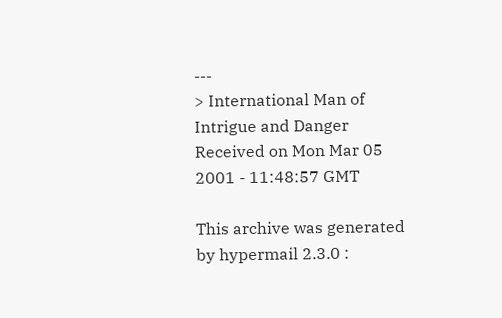---
> International Man of Intrigue and Danger
Received on Mon Mar 05 2001 - 11:48:57 GMT

This archive was generated by hypermail 2.3.0 :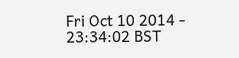Fri Oct 10 2014 - 23:34:02 BST